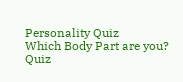Personality Quiz
Which Body Part are you?
Quiz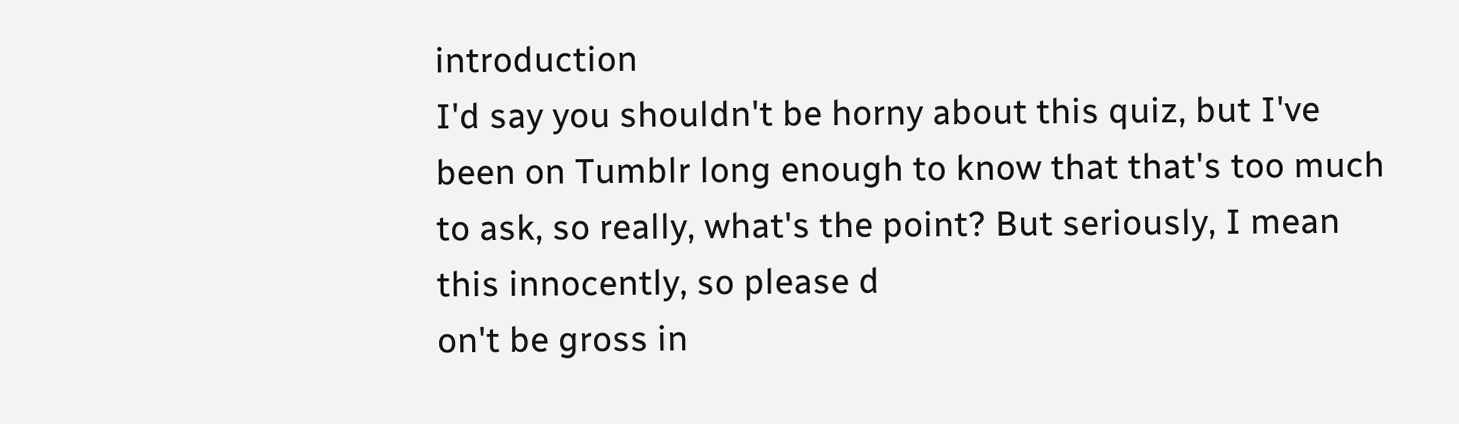introduction
I'd say you shouldn't be horny about this quiz, but I've been on Tumblr long enough to know that that's too much to ask, so really, what's the point? But seriously, I mean this innocently, so please d
on't be gross in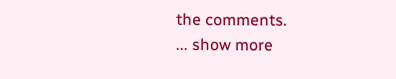the comments.
... show more